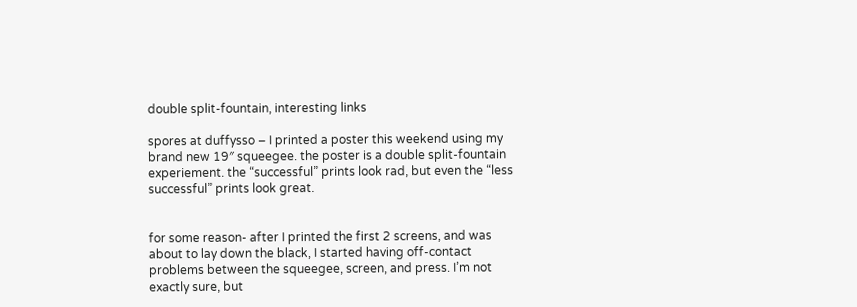double split-fountain, interesting links

spores at duffysso – I printed a poster this weekend using my brand new 19″ squeegee. the poster is a double split-fountain experiement. the “successful” prints look rad, but even the “less successful” prints look great.


for some reason- after I printed the first 2 screens, and was about to lay down the black, I started having off-contact problems between the squeegee, screen, and press. I’m not exactly sure, but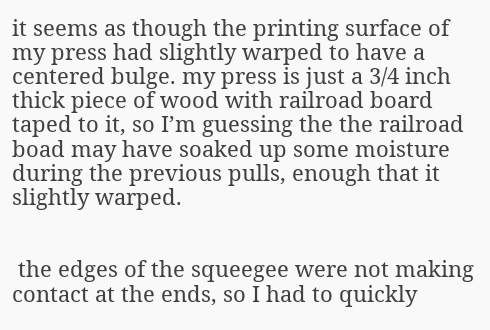it seems as though the printing surface of my press had slightly warped to have a centered bulge. my press is just a 3/4 inch thick piece of wood with railroad board taped to it, so I’m guessing the the railroad boad may have soaked up some moisture during the previous pulls, enough that it slightly warped.


 the edges of the squeegee were not making contact at the ends, so I had to quickly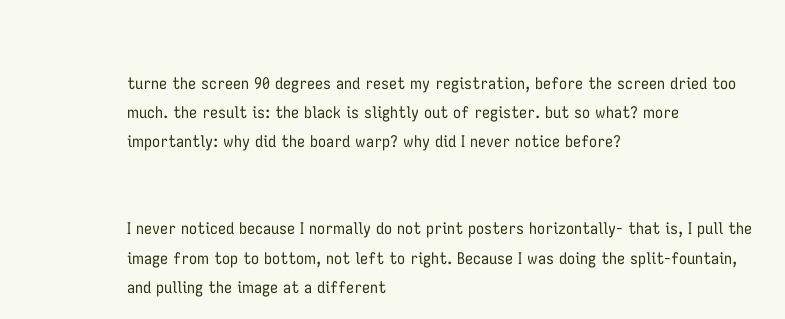turne the screen 90 degrees and reset my registration, before the screen dried too much. the result is: the black is slightly out of register. but so what? more importantly: why did the board warp? why did I never notice before?


I never noticed because I normally do not print posters horizontally- that is, I pull the image from top to bottom, not left to right. Because I was doing the split-fountain, and pulling the image at a different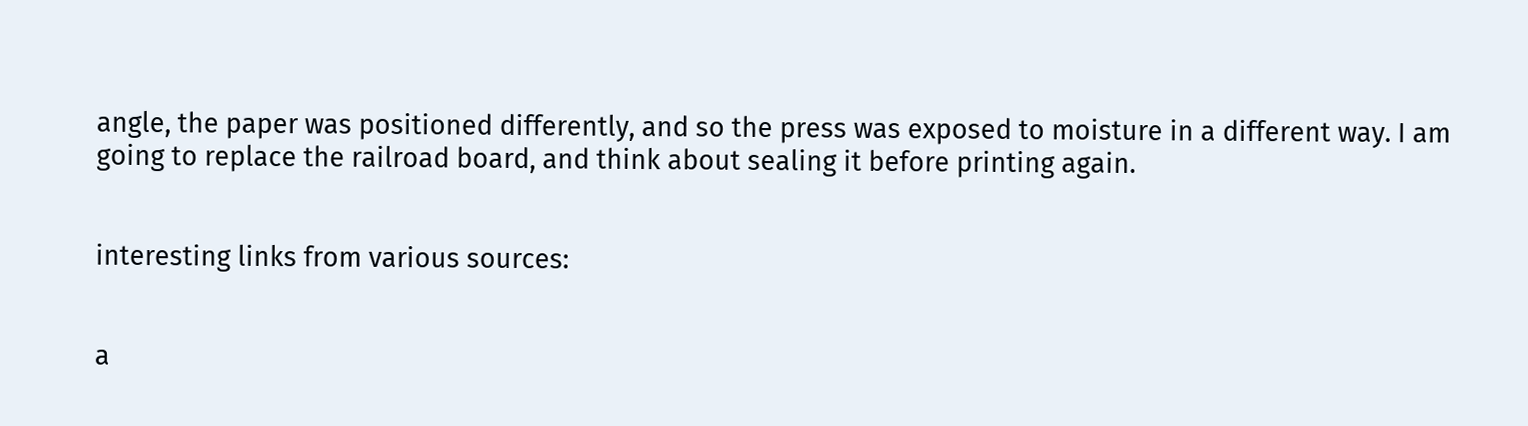angle, the paper was positioned differently, and so the press was exposed to moisture in a different way. I am going to replace the railroad board, and think about sealing it before printing again.


interesting links from various sources:


a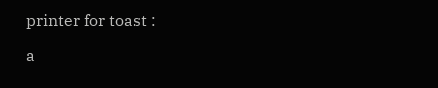printer for toast :

a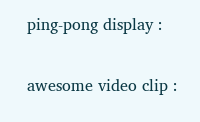ping-pong display :

awesome video clip :